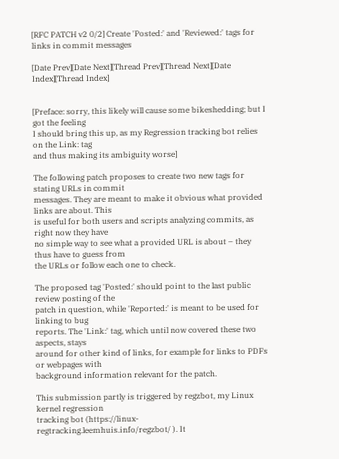[RFC PATCH v2 0/2] Create 'Posted:' and 'Reviewed:' tags for links in commit messages

[Date Prev][Date Next][Thread Prev][Thread Next][Date Index][Thread Index]


[Preface: sorry, this likely will cause some bikeshedding; but I got the feeling
I should bring this up, as my Regression tracking bot relies on the Link: tag
and thus making its ambiguity worse]

The following patch proposes to create two new tags for stating URLs in commit
messages. They are meant to make it obvious what provided links are about. This
is useful for both users and scripts analyzing commits, as right now they have
no simple way to see what a provided URL is about – they thus have to guess from
the URLs or follow each one to check.

The proposed tag 'Posted:' should point to the last public review posting of the
patch in question, while 'Reported:' is meant to be used for linking to bug
reports. The 'Link:' tag, which until now covered these two aspects, stays
around for other kind of links, for example for links to PDFs or webpages with
background information relevant for the patch.

This submission partly is triggered by regzbot, my Linux kernel regression
tracking bot (https://linux-regtracking.leemhuis.info/regzbot/ ). It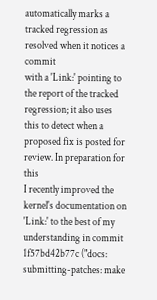automatically marks a tracked regression as resolved when it notices a commit
with a 'Link:' pointing to the report of the tracked regression; it also uses
this to detect when a proposed fix is posted for review. In preparation for this
I recently improved the kernel's documentation on 'Link:' to the best of my
understanding in commit 1f57bd42b77c ("docs: submitting-patches: make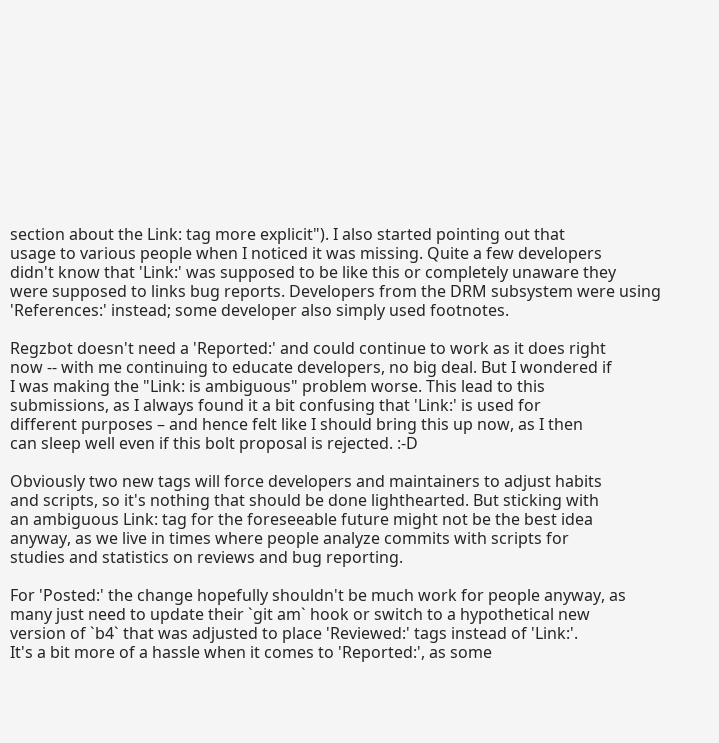section about the Link: tag more explicit"). I also started pointing out that
usage to various people when I noticed it was missing. Quite a few developers
didn't know that 'Link:' was supposed to be like this or completely unaware they
were supposed to links bug reports. Developers from the DRM subsystem were using
'References:' instead; some developer also simply used footnotes.

Regzbot doesn't need a 'Reported:' and could continue to work as it does right
now -- with me continuing to educate developers, no big deal. But I wondered if
I was making the "Link: is ambiguous" problem worse. This lead to this
submissions, as I always found it a bit confusing that 'Link:' is used for
different purposes – and hence felt like I should bring this up now, as I then
can sleep well even if this bolt proposal is rejected. :-D

Obviously two new tags will force developers and maintainers to adjust habits
and scripts, so it's nothing that should be done lighthearted. But sticking with
an ambiguous Link: tag for the foreseeable future might not be the best idea
anyway, as we live in times where people analyze commits with scripts for
studies and statistics on reviews and bug reporting.

For 'Posted:' the change hopefully shouldn't be much work for people anyway, as
many just need to update their `git am` hook or switch to a hypothetical new
version of `b4` that was adjusted to place 'Reviewed:' tags instead of 'Link:'.
It's a bit more of a hassle when it comes to 'Reported:', as some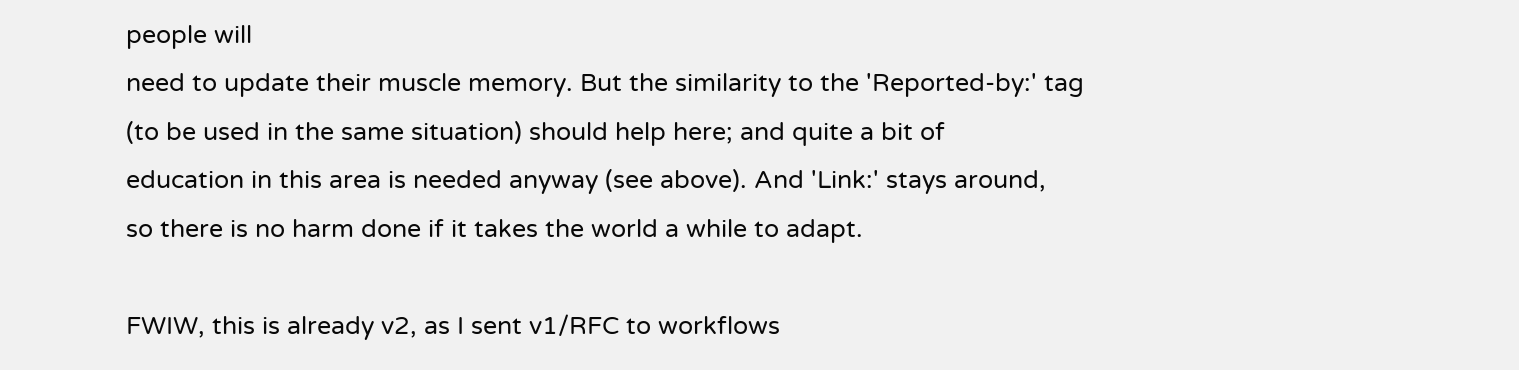people will
need to update their muscle memory. But the similarity to the 'Reported-by:' tag
(to be used in the same situation) should help here; and quite a bit of
education in this area is needed anyway (see above). And 'Link:' stays around,
so there is no harm done if it takes the world a while to adapt.

FWIW, this is already v2, as I sent v1/RFC to workflows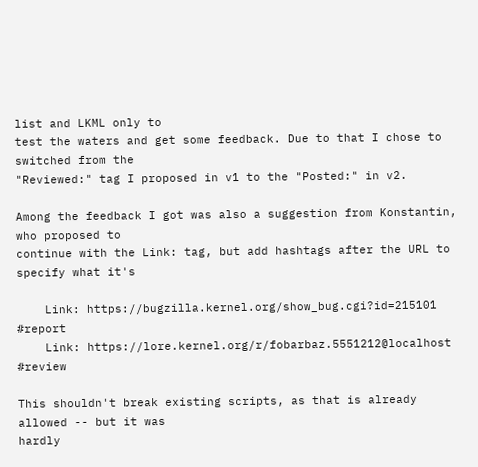list and LKML only to
test the waters and get some feedback. Due to that I chose to switched from the
"Reviewed:" tag I proposed in v1 to the "Posted:" in v2.

Among the feedback I got was also a suggestion from Konstantin, who proposed to
continue with the Link: tag, but add hashtags after the URL to specify what it's

    Link: https://bugzilla.kernel.org/show_bug.cgi?id=215101   #report
    Link: https://lore.kernel.org/r/fobarbaz.5551212@localhost #review

This shouldn't break existing scripts, as that is already allowed -- but it was
hardly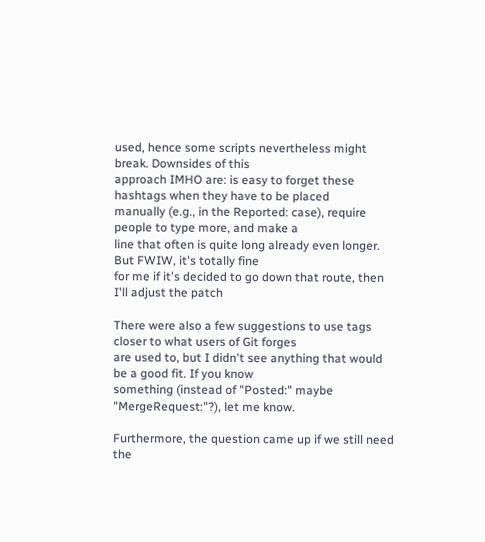used, hence some scripts nevertheless might break. Downsides of this
approach IMHO are: is easy to forget these hashtags when they have to be placed
manually (e.g., in the Reported: case), require people to type more, and make a
line that often is quite long already even longer. But FWIW, it's totally fine
for me if it's decided to go down that route, then I'll adjust the patch

There were also a few suggestions to use tags closer to what users of Git forges
are used to, but I didn't see anything that would be a good fit. If you know
something (instead of "Posted:" maybe "MergeRequest:"?), let me know.

Furthermore, the question came up if we still need the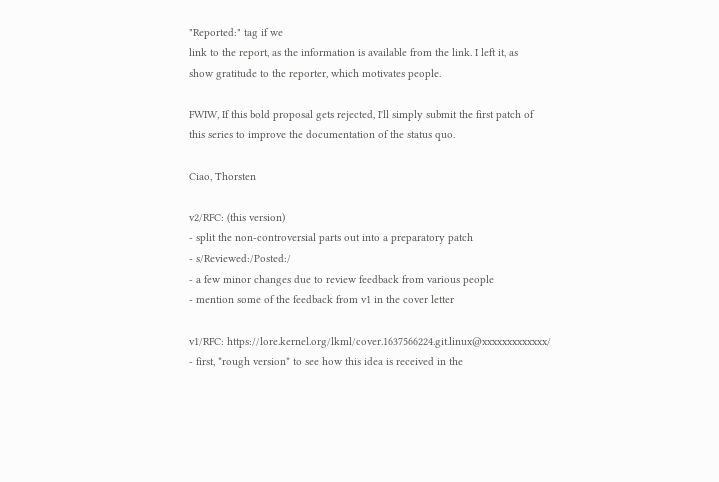"Reported:" tag if we
link to the report, as the information is available from the link. I left it, as
show gratitude to the reporter, which motivates people.

FWIW, If this bold proposal gets rejected, I'll simply submit the first patch of
this series to improve the documentation of the status quo.

Ciao, Thorsten

v2/RFC: (this version)
- split the non-controversial parts out into a preparatory patch
- s/Reviewed:/Posted:/
- a few minor changes due to review feedback from various people
- mention some of the feedback from v1 in the cover letter

v1/RFC: https://lore.kernel.org/lkml/cover.1637566224.git.linux@xxxxxxxxxxxxx/
- first, *rough version* to see how this idea is received in the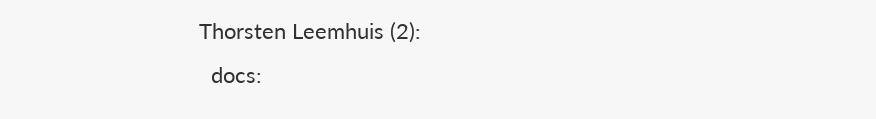Thorsten Leemhuis (2):
  docs: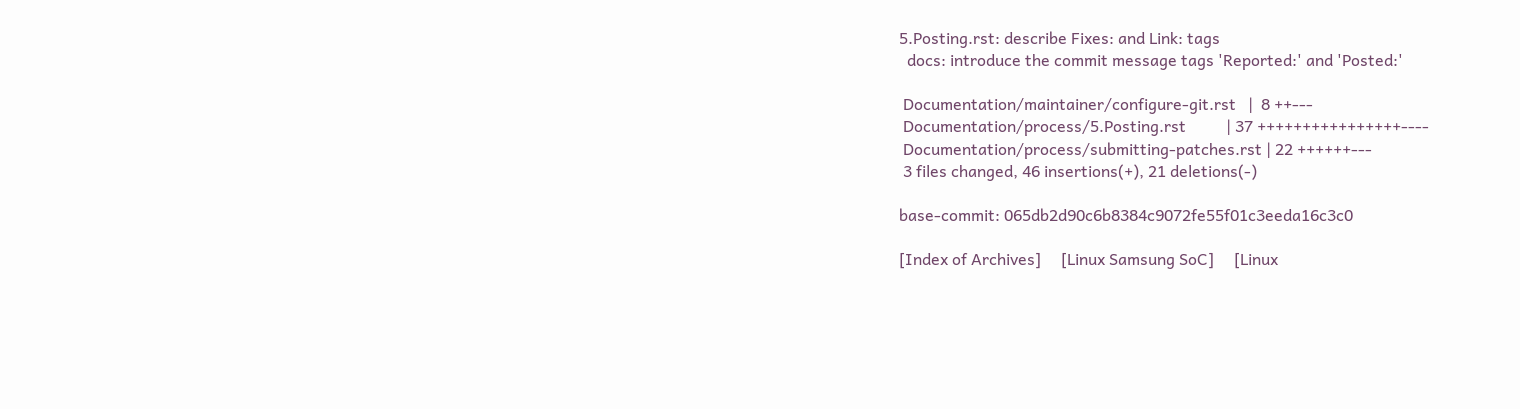5.Posting.rst: describe Fixes: and Link: tags
  docs: introduce the commit message tags 'Reported:' and 'Posted:'

 Documentation/maintainer/configure-git.rst   |  8 ++---
 Documentation/process/5.Posting.rst          | 37 ++++++++++++++++----
 Documentation/process/submitting-patches.rst | 22 ++++++---
 3 files changed, 46 insertions(+), 21 deletions(-)

base-commit: 065db2d90c6b8384c9072fe55f01c3eeda16c3c0

[Index of Archives]     [Linux Samsung SoC]     [Linux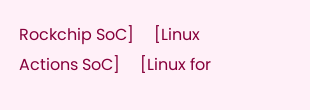Rockchip SoC]     [Linux Actions SoC]     [Linux for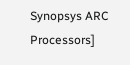Synopsys ARC Processors]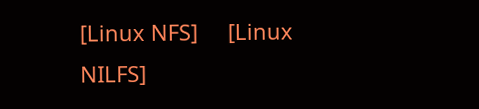[Linux NFS]     [Linux NILFS]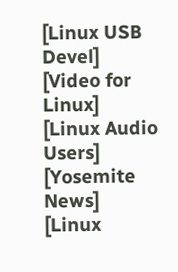[Linux USB Devel]     [Video for Linux]     [Linux Audio Users]     [Yosemite News]     [Linux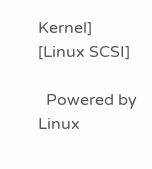Kernel]     [Linux SCSI]

  Powered by Linux